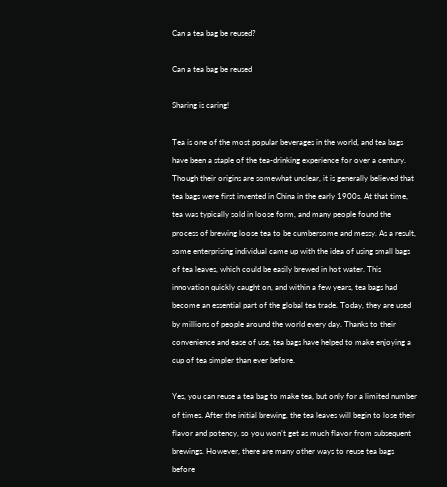Can a tea bag be reused?

Can a tea bag be reused

Sharing is caring!

Tea is one of the most popular beverages in the world, and tea bags have been a staple of the tea-drinking experience for over a century. Though their origins are somewhat unclear, it is generally believed that tea bags were first invented in China in the early 1900s. At that time, tea was typically sold in loose form, and many people found the process of brewing loose tea to be cumbersome and messy. As a result, some enterprising individual came up with the idea of using small bags of tea leaves, which could be easily brewed in hot water. This innovation quickly caught on, and within a few years, tea bags had become an essential part of the global tea trade. Today, they are used by millions of people around the world every day. Thanks to their convenience and ease of use, tea bags have helped to make enjoying a cup of tea simpler than ever before.

Yes, you can reuse a tea bag to make tea, but only for a limited number of times. After the initial brewing, the tea leaves will begin to lose their flavor and potency, so you won’t get as much flavor from subsequent brewings. However, there are many other ways to reuse tea bags before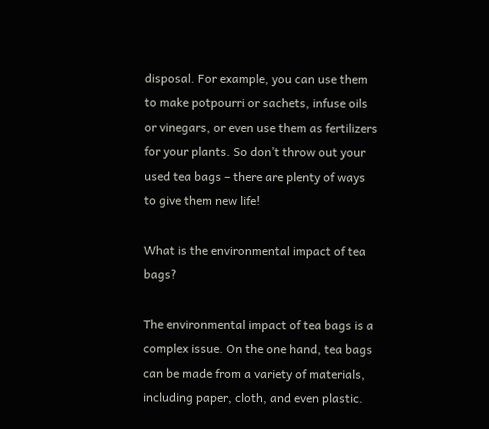disposal. For example, you can use them to make potpourri or sachets, infuse oils or vinegars, or even use them as fertilizers for your plants. So don’t throw out your used tea bags – there are plenty of ways to give them new life!

What is the environmental impact of tea bags?

The environmental impact of tea bags is a complex issue. On the one hand, tea bags can be made from a variety of materials, including paper, cloth, and even plastic.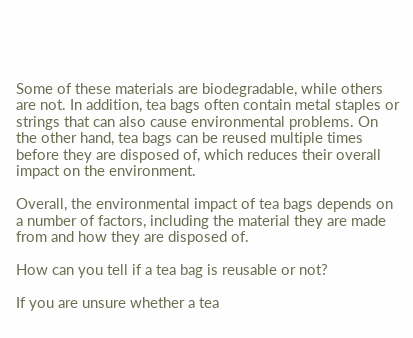Some of these materials are biodegradable, while others are not. In addition, tea bags often contain metal staples or strings that can also cause environmental problems. On the other hand, tea bags can be reused multiple times before they are disposed of, which reduces their overall impact on the environment.

Overall, the environmental impact of tea bags depends on a number of factors, including the material they are made from and how they are disposed of.

How can you tell if a tea bag is reusable or not?

If you are unsure whether a tea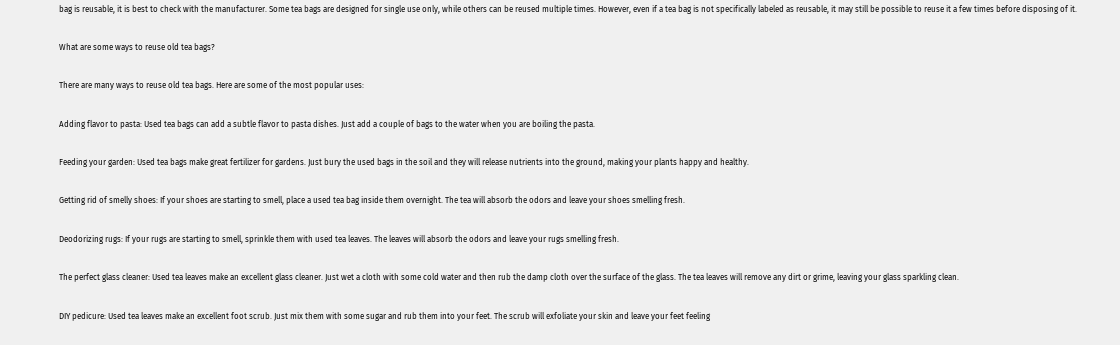bag is reusable, it is best to check with the manufacturer. Some tea bags are designed for single use only, while others can be reused multiple times. However, even if a tea bag is not specifically labeled as reusable, it may still be possible to reuse it a few times before disposing of it.

What are some ways to reuse old tea bags?

There are many ways to reuse old tea bags. Here are some of the most popular uses:

Adding flavor to pasta: Used tea bags can add a subtle flavor to pasta dishes. Just add a couple of bags to the water when you are boiling the pasta.

Feeding your garden: Used tea bags make great fertilizer for gardens. Just bury the used bags in the soil and they will release nutrients into the ground, making your plants happy and healthy.

Getting rid of smelly shoes: If your shoes are starting to smell, place a used tea bag inside them overnight. The tea will absorb the odors and leave your shoes smelling fresh.

Deodorizing rugs: If your rugs are starting to smell, sprinkle them with used tea leaves. The leaves will absorb the odors and leave your rugs smelling fresh.

The perfect glass cleaner: Used tea leaves make an excellent glass cleaner. Just wet a cloth with some cold water and then rub the damp cloth over the surface of the glass. The tea leaves will remove any dirt or grime, leaving your glass sparkling clean.

DIY pedicure: Used tea leaves make an excellent foot scrub. Just mix them with some sugar and rub them into your feet. The scrub will exfoliate your skin and leave your feet feeling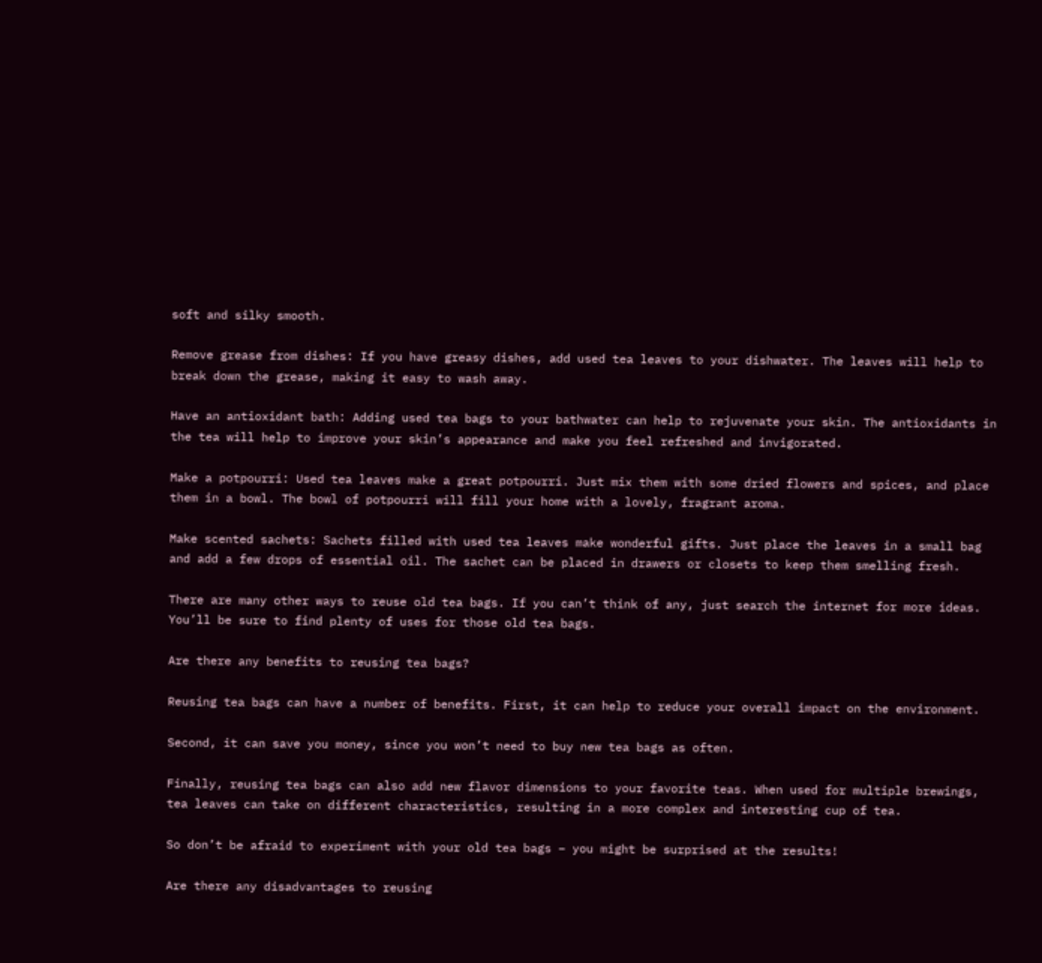soft and silky smooth.

Remove grease from dishes: If you have greasy dishes, add used tea leaves to your dishwater. The leaves will help to break down the grease, making it easy to wash away.

Have an antioxidant bath: Adding used tea bags to your bathwater can help to rejuvenate your skin. The antioxidants in the tea will help to improve your skin’s appearance and make you feel refreshed and invigorated.

Make a potpourri: Used tea leaves make a great potpourri. Just mix them with some dried flowers and spices, and place them in a bowl. The bowl of potpourri will fill your home with a lovely, fragrant aroma.

Make scented sachets: Sachets filled with used tea leaves make wonderful gifts. Just place the leaves in a small bag and add a few drops of essential oil. The sachet can be placed in drawers or closets to keep them smelling fresh.

There are many other ways to reuse old tea bags. If you can’t think of any, just search the internet for more ideas. You’ll be sure to find plenty of uses for those old tea bags.

Are there any benefits to reusing tea bags?

Reusing tea bags can have a number of benefits. First, it can help to reduce your overall impact on the environment.

Second, it can save you money, since you won’t need to buy new tea bags as often.

Finally, reusing tea bags can also add new flavor dimensions to your favorite teas. When used for multiple brewings, tea leaves can take on different characteristics, resulting in a more complex and interesting cup of tea.

So don’t be afraid to experiment with your old tea bags – you might be surprised at the results!

Are there any disadvantages to reusing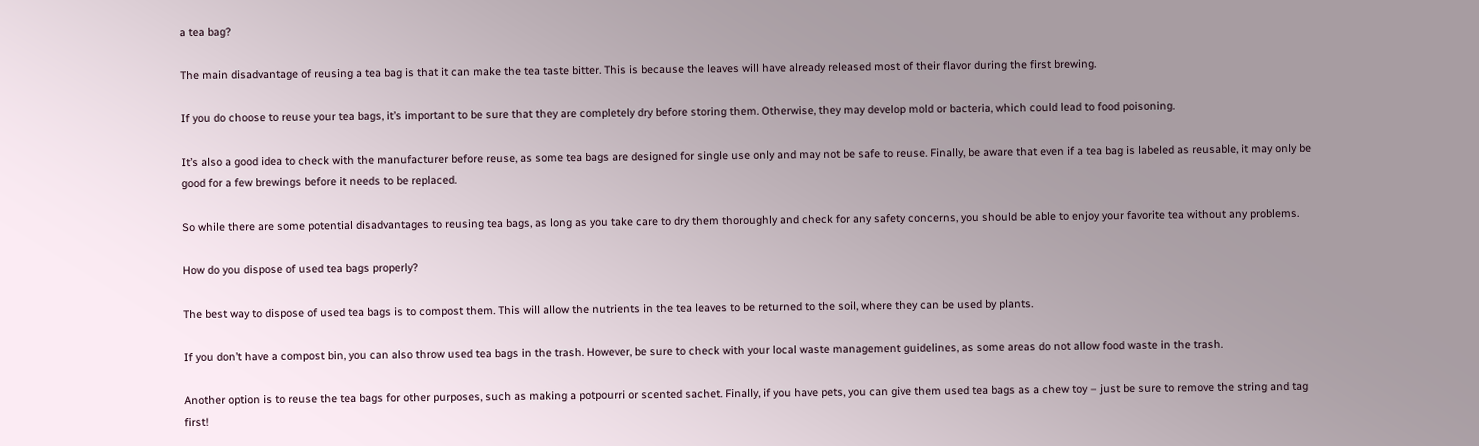a tea bag?

The main disadvantage of reusing a tea bag is that it can make the tea taste bitter. This is because the leaves will have already released most of their flavor during the first brewing.

If you do choose to reuse your tea bags, it’s important to be sure that they are completely dry before storing them. Otherwise, they may develop mold or bacteria, which could lead to food poisoning.

It’s also a good idea to check with the manufacturer before reuse, as some tea bags are designed for single use only and may not be safe to reuse. Finally, be aware that even if a tea bag is labeled as reusable, it may only be good for a few brewings before it needs to be replaced.

So while there are some potential disadvantages to reusing tea bags, as long as you take care to dry them thoroughly and check for any safety concerns, you should be able to enjoy your favorite tea without any problems.

How do you dispose of used tea bags properly?

The best way to dispose of used tea bags is to compost them. This will allow the nutrients in the tea leaves to be returned to the soil, where they can be used by plants.

If you don’t have a compost bin, you can also throw used tea bags in the trash. However, be sure to check with your local waste management guidelines, as some areas do not allow food waste in the trash.

Another option is to reuse the tea bags for other purposes, such as making a potpourri or scented sachet. Finally, if you have pets, you can give them used tea bags as a chew toy – just be sure to remove the string and tag first!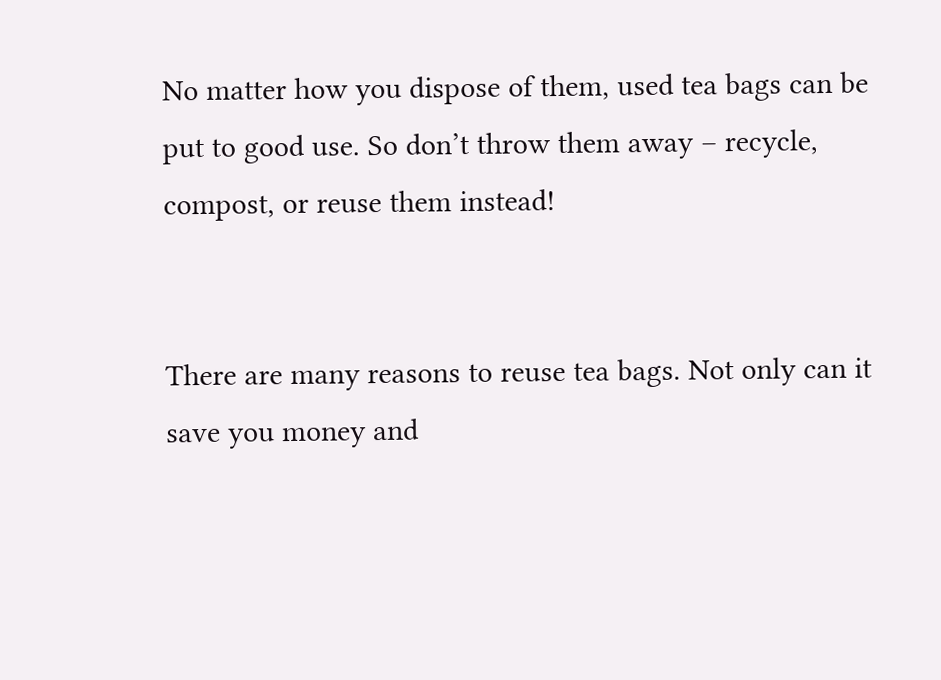No matter how you dispose of them, used tea bags can be put to good use. So don’t throw them away – recycle, compost, or reuse them instead!


There are many reasons to reuse tea bags. Not only can it save you money and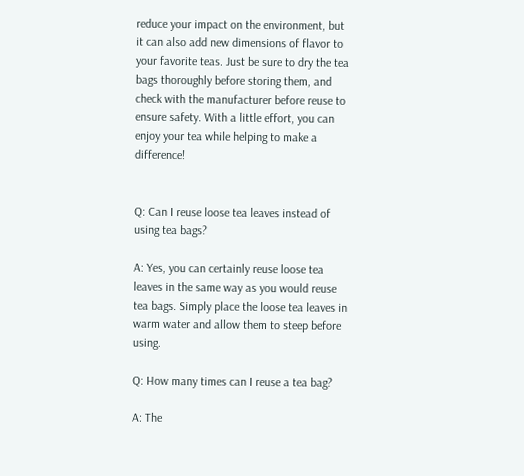reduce your impact on the environment, but it can also add new dimensions of flavor to your favorite teas. Just be sure to dry the tea bags thoroughly before storing them, and check with the manufacturer before reuse to ensure safety. With a little effort, you can enjoy your tea while helping to make a difference!


Q: Can I reuse loose tea leaves instead of using tea bags?

A: Yes, you can certainly reuse loose tea leaves in the same way as you would reuse tea bags. Simply place the loose tea leaves in warm water and allow them to steep before using.

Q: How many times can I reuse a tea bag?

A: The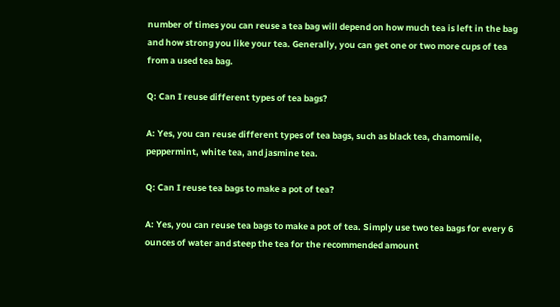number of times you can reuse a tea bag will depend on how much tea is left in the bag and how strong you like your tea. Generally, you can get one or two more cups of tea from a used tea bag.

Q: Can I reuse different types of tea bags?

A: Yes, you can reuse different types of tea bags, such as black tea, chamomile, peppermint, white tea, and jasmine tea.

Q: Can I reuse tea bags to make a pot of tea?

A: Yes, you can reuse tea bags to make a pot of tea. Simply use two tea bags for every 6 ounces of water and steep the tea for the recommended amount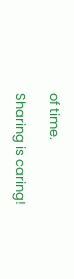of time.

Sharing is caring!